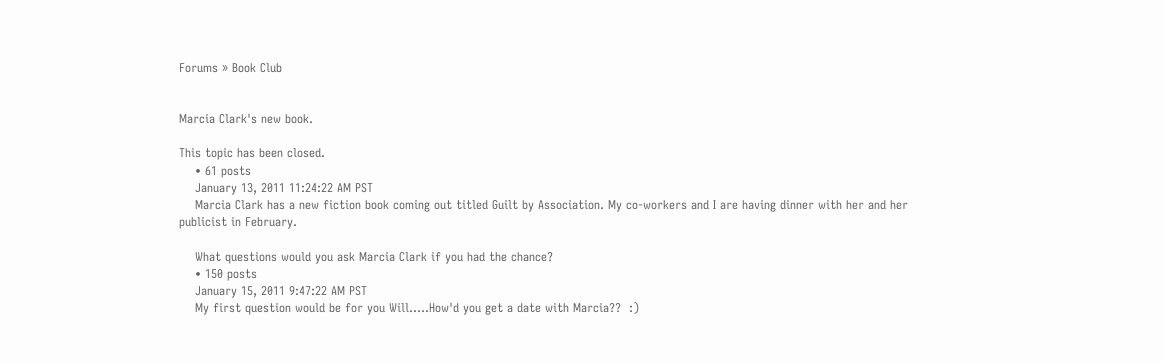Forums » Book Club


Marcia Clark's new book.

This topic has been closed.
    • 61 posts
    January 13, 2011 11:24:22 AM PST
    Marcia Clark has a new fiction book coming out titled Guilt by Association. My co-workers and I are having dinner with her and her publicist in February.

    What questions would you ask Marcia Clark if you had the chance?
    • 150 posts
    January 15, 2011 9:47:22 AM PST
    My first question would be for you Will.....How'd you get a date with Marcia??  :)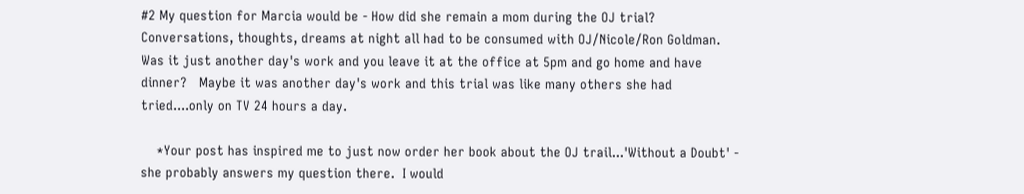#2 My question for Marcia would be - How did she remain a mom during the OJ trial?  Conversations, thoughts, dreams at night all had to be consumed with OJ/Nicole/Ron Goldman.  Was it just another day's work and you leave it at the office at 5pm and go home and have dinner?   Maybe it was another day's work and this trial was like many others she had tried....only on TV 24 hours a day.

    *Your post has inspired me to just now order her book about the OJ trail...'Without a Doubt' - she probably answers my question there.  I would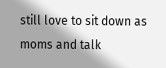still love to sit down as moms and talk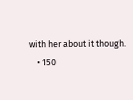with her about it though.
    • 150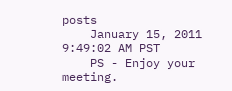posts
    January 15, 2011 9:49:02 AM PST
    PS - Enjoy your meeting.